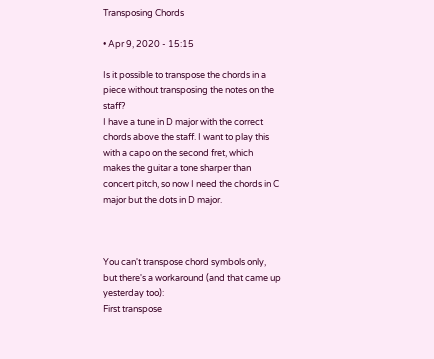Transposing Chords

• Apr 9, 2020 - 15:15

Is it possible to transpose the chords in a piece without transposing the notes on the staff?
I have a tune in D major with the correct chords above the staff. I want to play this with a capo on the second fret, which makes the guitar a tone sharper than concert pitch, so now I need the chords in C major but the dots in D major.



You can't transpose chord symbols only, but there's a workaround (and that came up yesterday too):
First transpose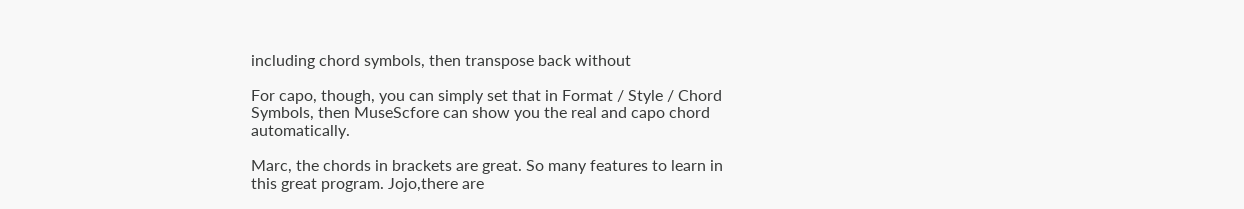including chord symbols, then transpose back without

For capo, though, you can simply set that in Format / Style / Chord Symbols, then MuseScfore can show you the real and capo chord automatically.

Marc, the chords in brackets are great. So many features to learn in this great program. Jojo,there are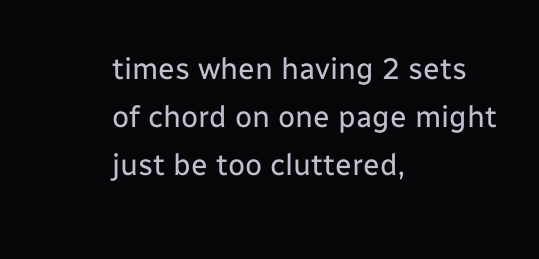times when having 2 sets of chord on one page might just be too cluttered,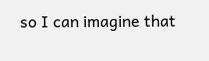so I can imagine that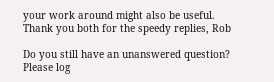your work around might also be useful.
Thank you both for the speedy replies, Rob

Do you still have an unanswered question? Please log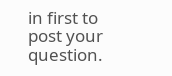in first to post your question.